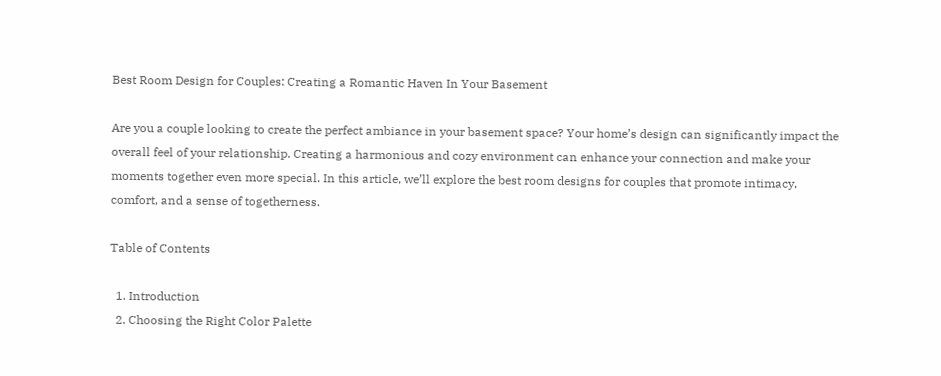Best Room Design for Couples: Creating a Romantic Haven In Your Basement

Are you a couple looking to create the perfect ambiance in your basement space? Your home’s design can significantly impact the overall feel of your relationship. Creating a harmonious and cozy environment can enhance your connection and make your moments together even more special. In this article, we’ll explore the best room designs for couples that promote intimacy, comfort, and a sense of togetherness.

Table of Contents

  1. Introduction
  2. Choosing the Right Color Palette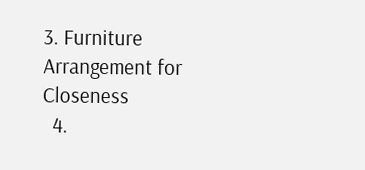3. Furniture Arrangement for Closeness
  4.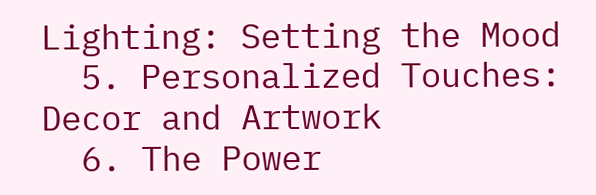Lighting: Setting the Mood
  5. Personalized Touches: Decor and Artwork
  6. The Power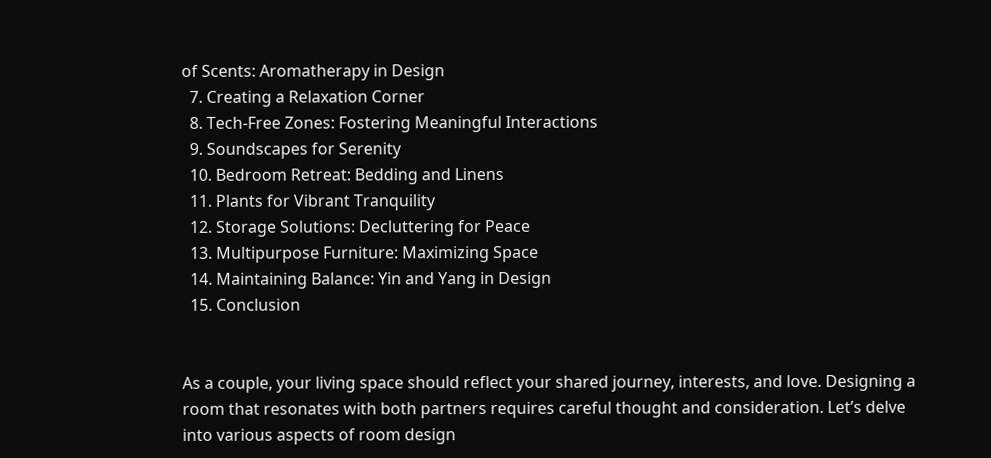of Scents: Aromatherapy in Design
  7. Creating a Relaxation Corner
  8. Tech-Free Zones: Fostering Meaningful Interactions
  9. Soundscapes for Serenity
  10. Bedroom Retreat: Bedding and Linens
  11. Plants for Vibrant Tranquility
  12. Storage Solutions: Decluttering for Peace
  13. Multipurpose Furniture: Maximizing Space
  14. Maintaining Balance: Yin and Yang in Design
  15. Conclusion


As a couple, your living space should reflect your shared journey, interests, and love. Designing a room that resonates with both partners requires careful thought and consideration. Let’s delve into various aspects of room design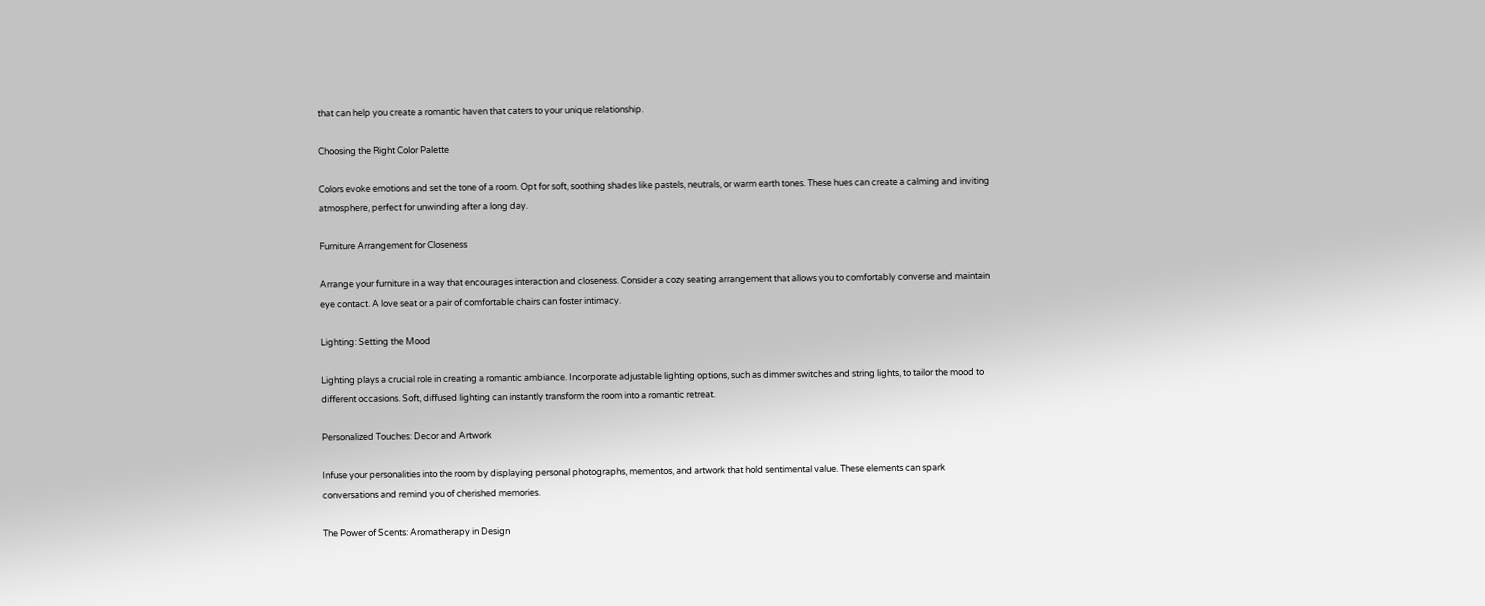that can help you create a romantic haven that caters to your unique relationship.

Choosing the Right Color Palette

Colors evoke emotions and set the tone of a room. Opt for soft, soothing shades like pastels, neutrals, or warm earth tones. These hues can create a calming and inviting atmosphere, perfect for unwinding after a long day.

Furniture Arrangement for Closeness

Arrange your furniture in a way that encourages interaction and closeness. Consider a cozy seating arrangement that allows you to comfortably converse and maintain eye contact. A love seat or a pair of comfortable chairs can foster intimacy.

Lighting: Setting the Mood

Lighting plays a crucial role in creating a romantic ambiance. Incorporate adjustable lighting options, such as dimmer switches and string lights, to tailor the mood to different occasions. Soft, diffused lighting can instantly transform the room into a romantic retreat.

Personalized Touches: Decor and Artwork

Infuse your personalities into the room by displaying personal photographs, mementos, and artwork that hold sentimental value. These elements can spark conversations and remind you of cherished memories.

The Power of Scents: Aromatherapy in Design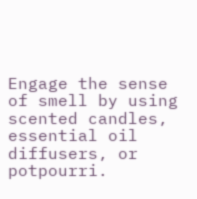Engage the sense of smell by using scented candles, essential oil diffusers, or potpourri.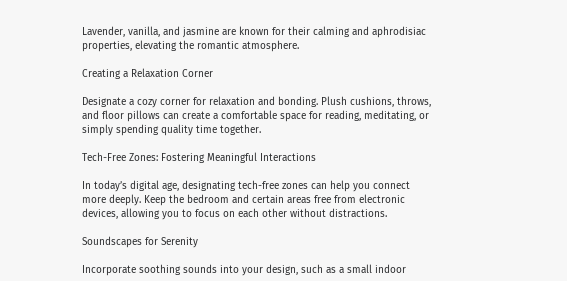Lavender, vanilla, and jasmine are known for their calming and aphrodisiac properties, elevating the romantic atmosphere.

Creating a Relaxation Corner

Designate a cozy corner for relaxation and bonding. Plush cushions, throws, and floor pillows can create a comfortable space for reading, meditating, or simply spending quality time together.

Tech-Free Zones: Fostering Meaningful Interactions

In today’s digital age, designating tech-free zones can help you connect more deeply. Keep the bedroom and certain areas free from electronic devices, allowing you to focus on each other without distractions.

Soundscapes for Serenity

Incorporate soothing sounds into your design, such as a small indoor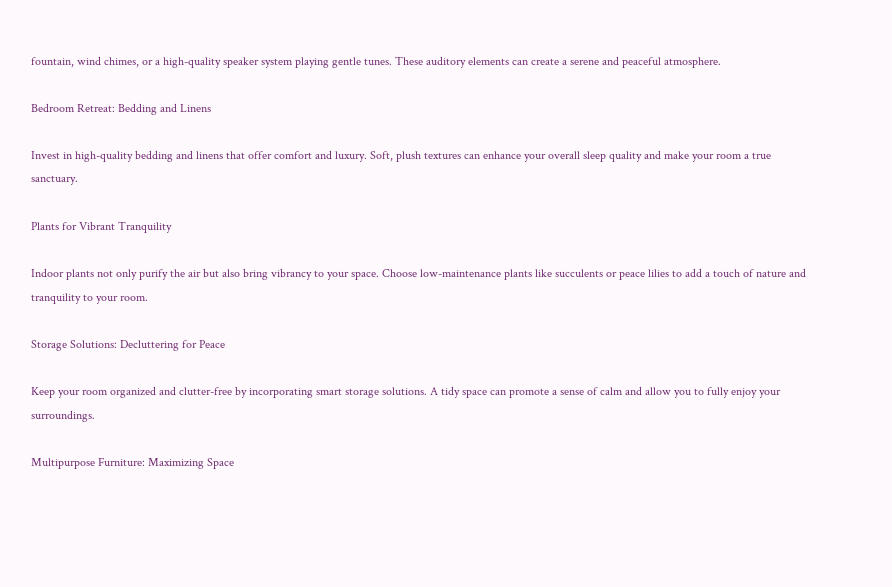fountain, wind chimes, or a high-quality speaker system playing gentle tunes. These auditory elements can create a serene and peaceful atmosphere.

Bedroom Retreat: Bedding and Linens

Invest in high-quality bedding and linens that offer comfort and luxury. Soft, plush textures can enhance your overall sleep quality and make your room a true sanctuary.

Plants for Vibrant Tranquility

Indoor plants not only purify the air but also bring vibrancy to your space. Choose low-maintenance plants like succulents or peace lilies to add a touch of nature and tranquility to your room.

Storage Solutions: Decluttering for Peace

Keep your room organized and clutter-free by incorporating smart storage solutions. A tidy space can promote a sense of calm and allow you to fully enjoy your surroundings.

Multipurpose Furniture: Maximizing Space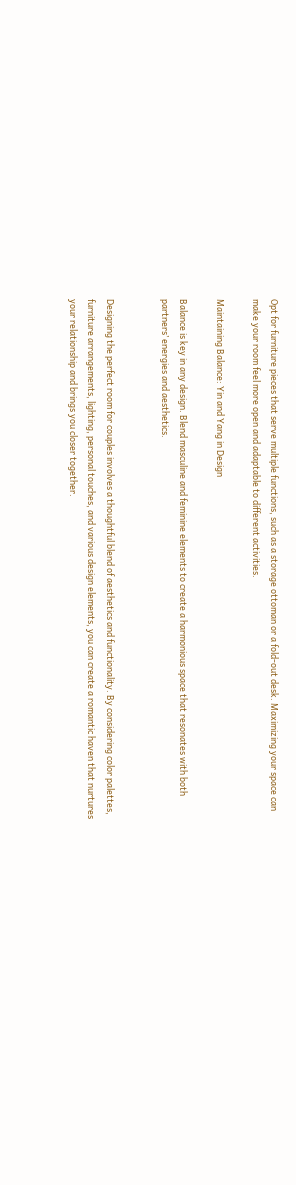Opt for furniture pieces that serve multiple functions, such as a storage ottoman or a fold-out desk. Maximizing your space can make your room feel more open and adaptable to different activities.

Maintaining Balance: Yin and Yang in Design

Balance is key in any design. Blend masculine and feminine elements to create a harmonious space that resonates with both partners’ energies and aesthetics.


Designing the perfect room for couples involves a thoughtful blend of aesthetics and functionality. By considering color palettes, furniture arrangements, lighting, personal touches, and various design elements, you can create a romantic haven that nurtures your relationship and brings you closer together.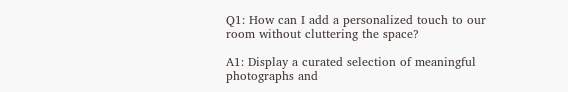Q1: How can I add a personalized touch to our room without cluttering the space?

A1: Display a curated selection of meaningful photographs and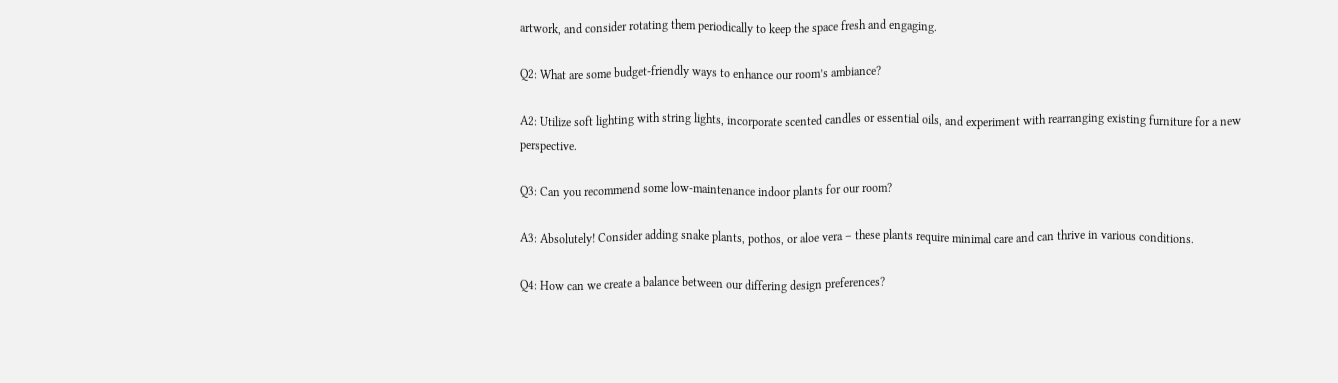artwork, and consider rotating them periodically to keep the space fresh and engaging.

Q2: What are some budget-friendly ways to enhance our room’s ambiance?

A2: Utilize soft lighting with string lights, incorporate scented candles or essential oils, and experiment with rearranging existing furniture for a new perspective.

Q3: Can you recommend some low-maintenance indoor plants for our room?

A3: Absolutely! Consider adding snake plants, pothos, or aloe vera – these plants require minimal care and can thrive in various conditions.

Q4: How can we create a balance between our differing design preferences?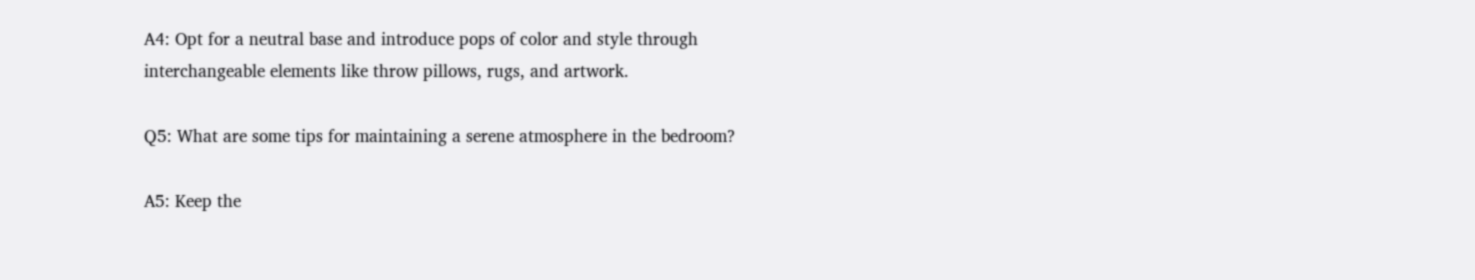A4: Opt for a neutral base and introduce pops of color and style through interchangeable elements like throw pillows, rugs, and artwork.

Q5: What are some tips for maintaining a serene atmosphere in the bedroom?

A5: Keep the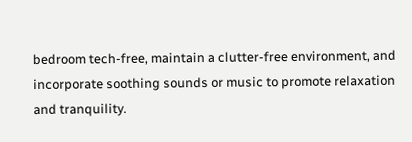bedroom tech-free, maintain a clutter-free environment, and incorporate soothing sounds or music to promote relaxation and tranquility.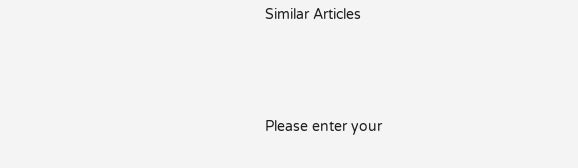Similar Articles



Please enter your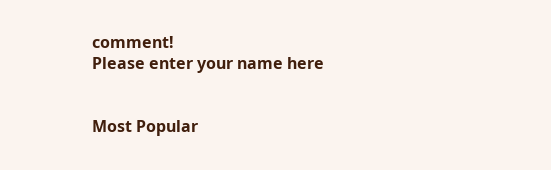comment!
Please enter your name here


Most Popular